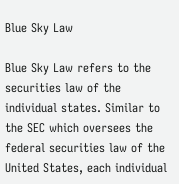Blue Sky Law

Blue Sky Law refers to the securities law of the individual states. Similar to the SEC which oversees the federal securities law of the United States, each individual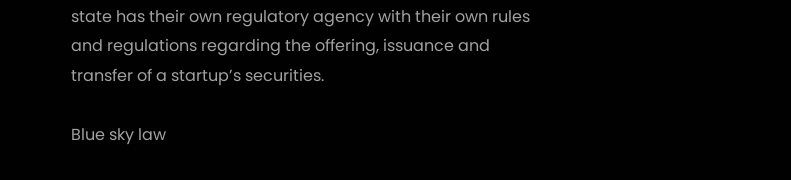state has their own regulatory agency with their own rules and regulations regarding the offering, issuance and transfer of a startup’s securities.

Blue sky law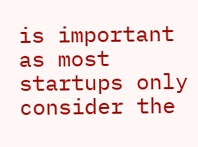is important as most startups only consider the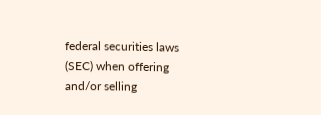federal securities laws (SEC) when offering and/or selling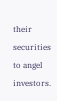their securities to angel investors.